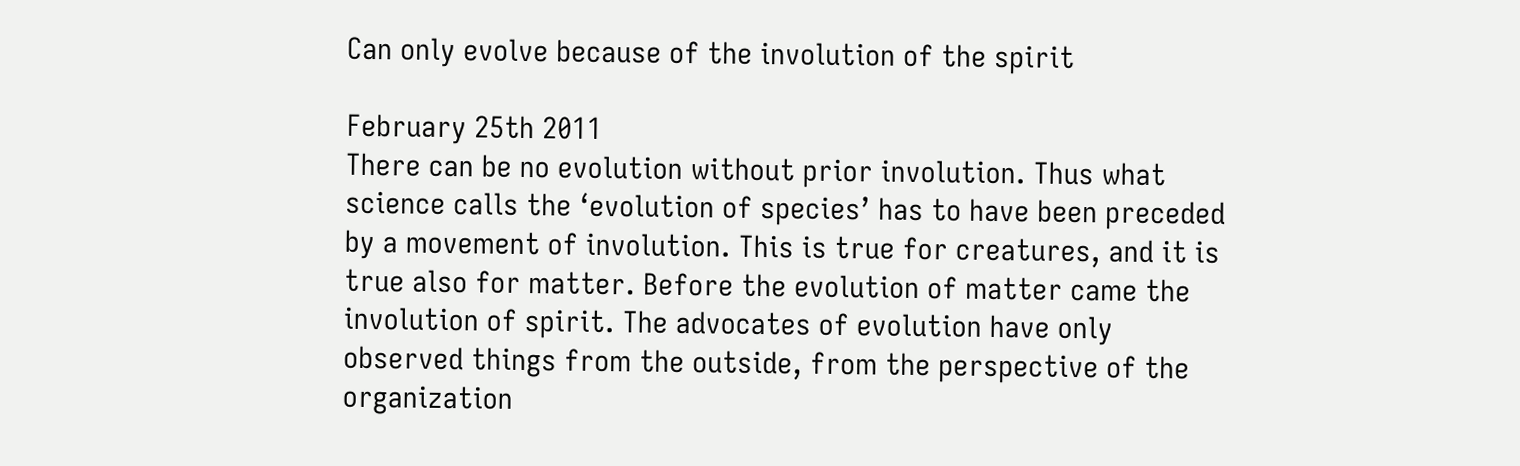Can only evolve because of the involution of the spirit

February 25th 2011
There can be no evolution without prior involution. Thus what science calls the ‘evolution of species’ has to have been preceded by a movement of involution. This is true for creatures, and it is true also for matter. Before the evolution of matter came the involution of spirit. The advocates of evolution have only observed things from the outside, from the perspective of the organization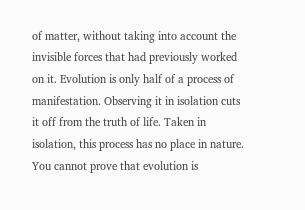of matter, without taking into account the invisible forces that had previously worked on it. Evolution is only half of a process of manifestation. Observing it in isolation cuts it off from the truth of life. Taken in isolation, this process has no place in nature. You cannot prove that evolution is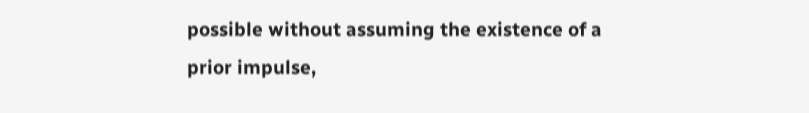possible without assuming the existence of a prior impulse,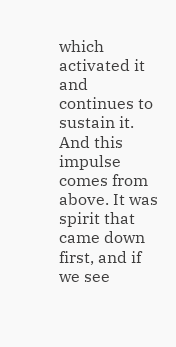which activated it and continues to sustain it. And this impulse comes from above. It was spirit that came down first, and if we see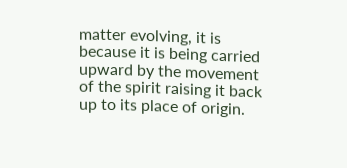matter evolving, it is because it is being carried upward by the movement of the spirit raising it back up to its place of origin.